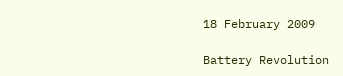18 February 2009

Battery Revolution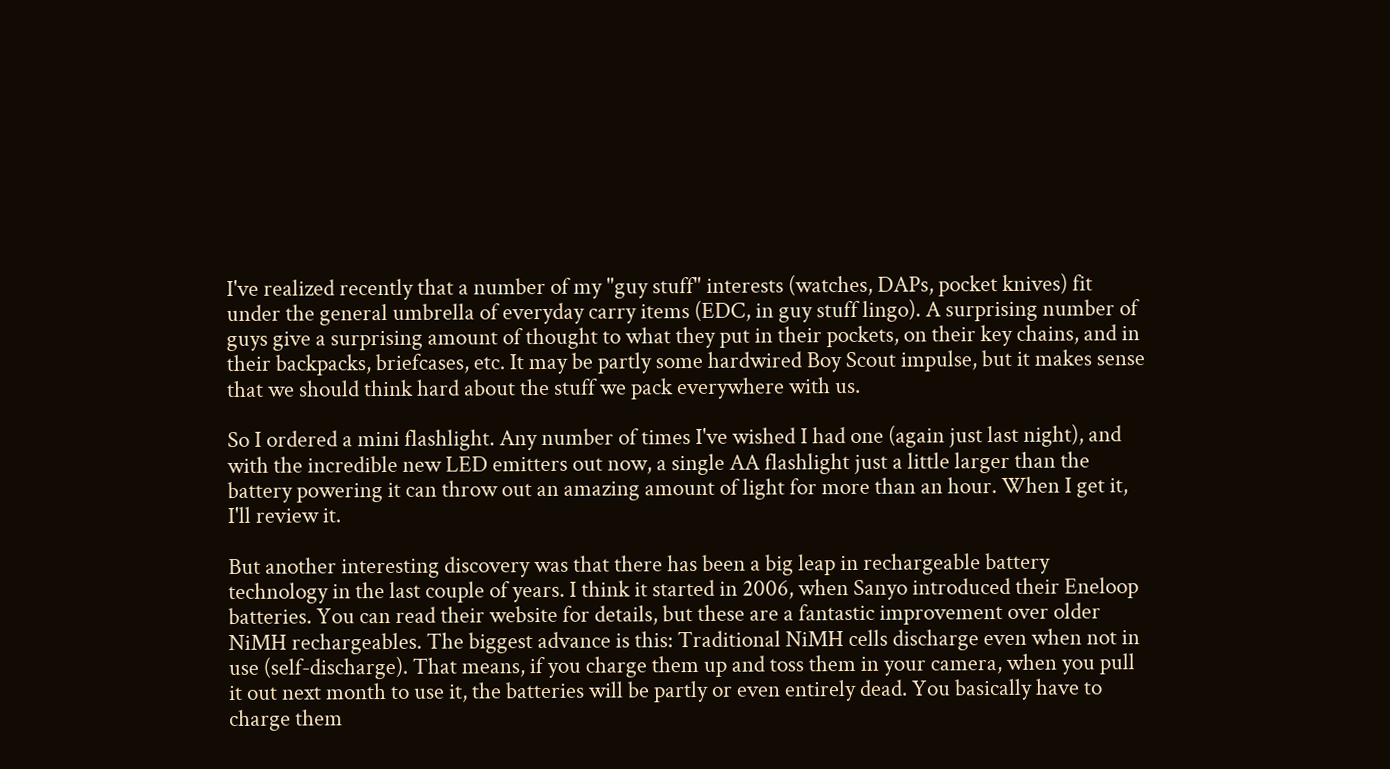I've realized recently that a number of my "guy stuff" interests (watches, DAPs, pocket knives) fit under the general umbrella of everyday carry items (EDC, in guy stuff lingo). A surprising number of guys give a surprising amount of thought to what they put in their pockets, on their key chains, and in their backpacks, briefcases, etc. It may be partly some hardwired Boy Scout impulse, but it makes sense that we should think hard about the stuff we pack everywhere with us.

So I ordered a mini flashlight. Any number of times I've wished I had one (again just last night), and with the incredible new LED emitters out now, a single AA flashlight just a little larger than the battery powering it can throw out an amazing amount of light for more than an hour. When I get it, I'll review it.

But another interesting discovery was that there has been a big leap in rechargeable battery technology in the last couple of years. I think it started in 2006, when Sanyo introduced their Eneloop batteries. You can read their website for details, but these are a fantastic improvement over older NiMH rechargeables. The biggest advance is this: Traditional NiMH cells discharge even when not in use (self-discharge). That means, if you charge them up and toss them in your camera, when you pull it out next month to use it, the batteries will be partly or even entirely dead. You basically have to charge them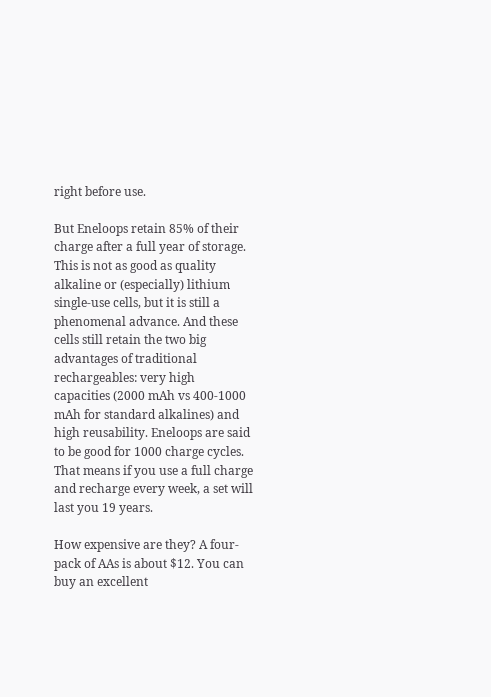right before use.

But Eneloops retain 85% of their charge after a full year of storage. This is not as good as quality alkaline or (especially) lithium single-use cells, but it is still a phenomenal advance. And these cells still retain the two big advantages of traditional rechargeables: very high capacities (2000 mAh vs 400-1000 mAh for standard alkalines) and high reusability. Eneloops are said to be good for 1000 charge cycles. That means if you use a full charge and recharge every week, a set will last you 19 years.

How expensive are they? A four-pack of AAs is about $12. You can buy an excellent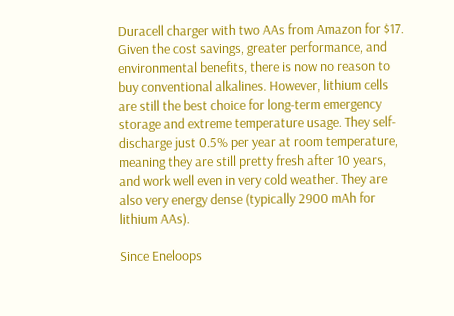Duracell charger with two AAs from Amazon for $17. Given the cost savings, greater performance, and environmental benefits, there is now no reason to buy conventional alkalines. However, lithium cells are still the best choice for long-term emergency storage and extreme temperature usage. They self-discharge just 0.5% per year at room temperature, meaning they are still pretty fresh after 10 years, and work well even in very cold weather. They are also very energy dense (typically 2900 mAh for lithium AAs).

Since Eneloops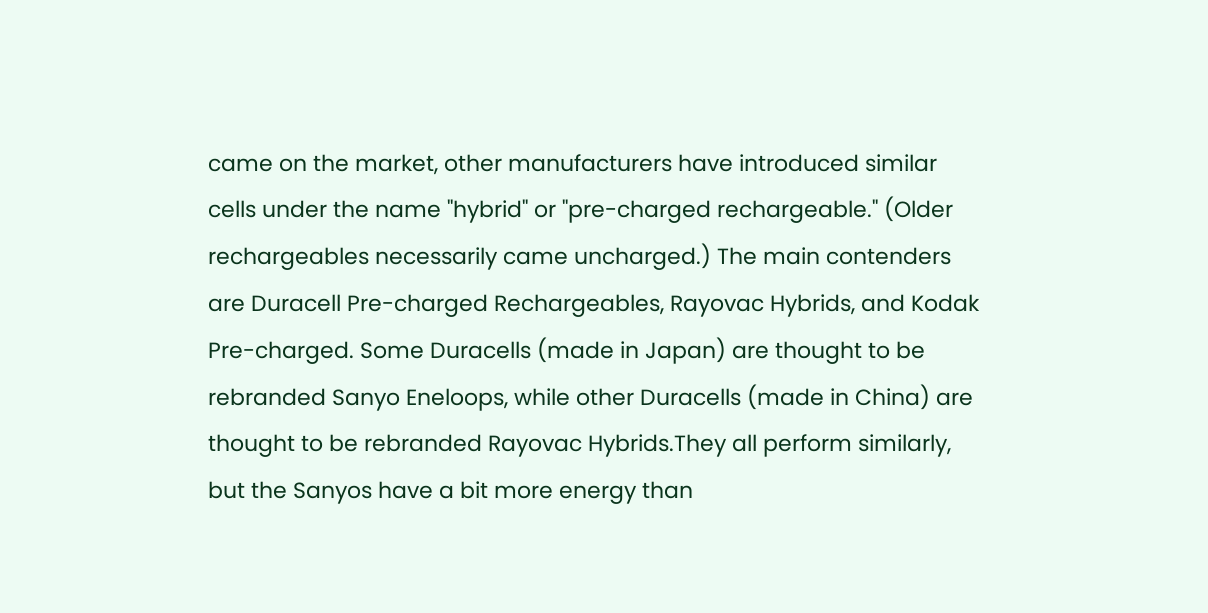came on the market, other manufacturers have introduced similar cells under the name "hybrid" or "pre-charged rechargeable." (Older rechargeables necessarily came uncharged.) The main contenders are Duracell Pre-charged Rechargeables, Rayovac Hybrids, and Kodak Pre-charged. Some Duracells (made in Japan) are thought to be rebranded Sanyo Eneloops, while other Duracells (made in China) are thought to be rebranded Rayovac Hybrids.They all perform similarly, but the Sanyos have a bit more energy than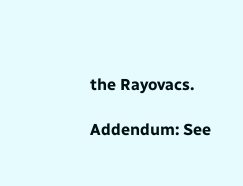the Rayovacs.

Addendum: See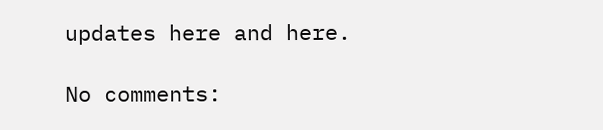updates here and here.

No comments: